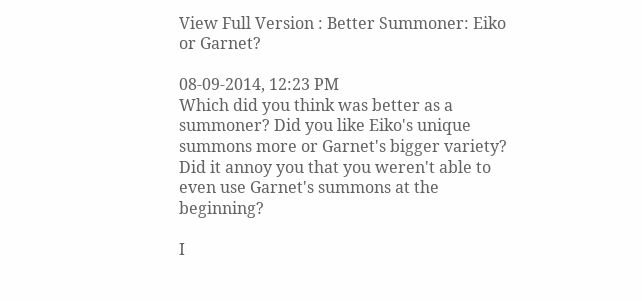View Full Version : Better Summoner: Eiko or Garnet?

08-09-2014, 12:23 PM
Which did you think was better as a summoner? Did you like Eiko's unique summons more or Garnet's bigger variety? Did it annoy you that you weren't able to even use Garnet's summons at the beginning?

I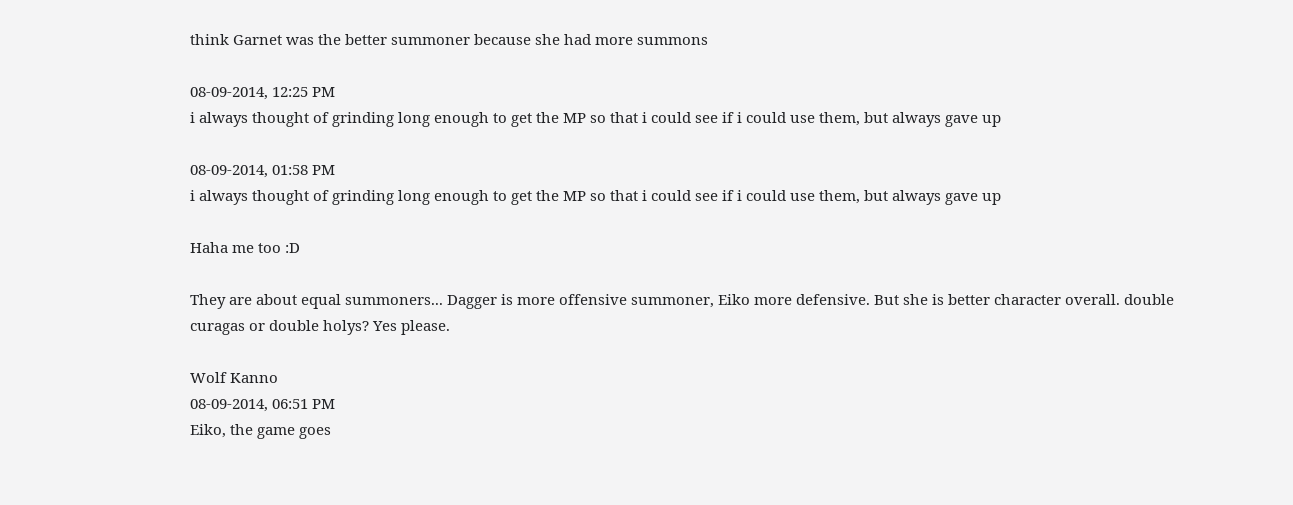think Garnet was the better summoner because she had more summons

08-09-2014, 12:25 PM
i always thought of grinding long enough to get the MP so that i could see if i could use them, but always gave up

08-09-2014, 01:58 PM
i always thought of grinding long enough to get the MP so that i could see if i could use them, but always gave up

Haha me too :D

They are about equal summoners... Dagger is more offensive summoner, Eiko more defensive. But she is better character overall. double curagas or double holys? Yes please.

Wolf Kanno
08-09-2014, 06:51 PM
Eiko, the game goes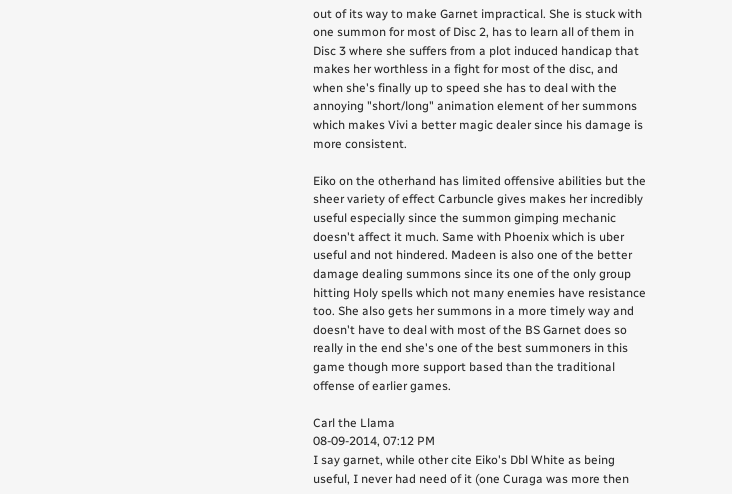out of its way to make Garnet impractical. She is stuck with one summon for most of Disc 2, has to learn all of them in Disc 3 where she suffers from a plot induced handicap that makes her worthless in a fight for most of the disc, and when she's finally up to speed she has to deal with the annoying "short/long" animation element of her summons which makes Vivi a better magic dealer since his damage is more consistent.

Eiko on the otherhand has limited offensive abilities but the sheer variety of effect Carbuncle gives makes her incredibly useful especially since the summon gimping mechanic doesn't affect it much. Same with Phoenix which is uber useful and not hindered. Madeen is also one of the better damage dealing summons since its one of the only group hitting Holy spells which not many enemies have resistance too. She also gets her summons in a more timely way and doesn't have to deal with most of the BS Garnet does so really in the end she's one of the best summoners in this game though more support based than the traditional offense of earlier games.

Carl the Llama
08-09-2014, 07:12 PM
I say garnet, while other cite Eiko's Dbl White as being useful, I never had need of it (one Curaga was more then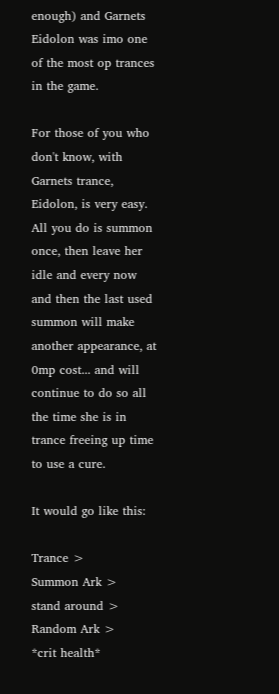enough) and Garnets Eidolon was imo one of the most op trances in the game.

For those of you who don't know, with Garnets trance, Eidolon, is very easy. All you do is summon once, then leave her idle and every now and then the last used summon will make another appearance, at 0mp cost... and will continue to do so all the time she is in trance freeing up time to use a cure.

It would go like this:

Trance >
Summon Ark >
stand around >
Random Ark >
*crit health*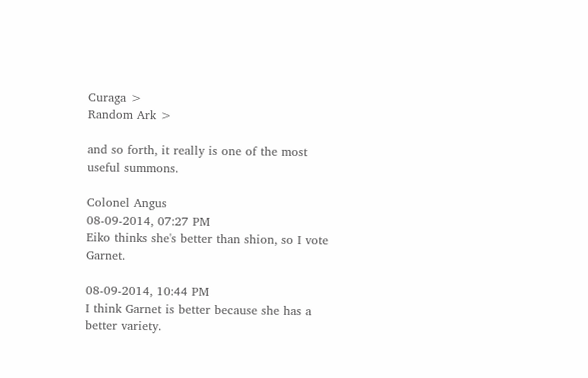Curaga >
Random Ark >

and so forth, it really is one of the most useful summons.

Colonel Angus
08-09-2014, 07:27 PM
Eiko thinks she's better than shion, so I vote Garnet.

08-09-2014, 10:44 PM
I think Garnet is better because she has a better variety.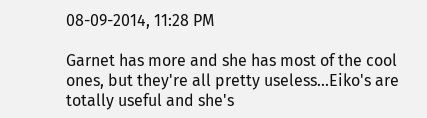08-09-2014, 11:28 PM

Garnet has more and she has most of the cool ones, but they're all pretty useless...Eiko's are totally useful and she's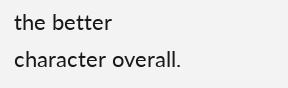the better character overall.